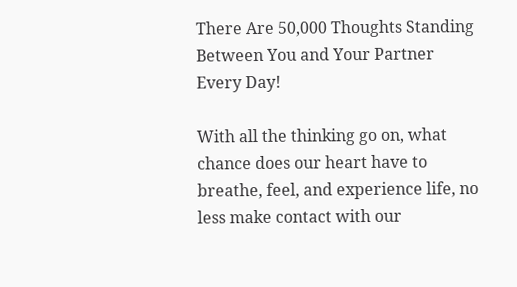There Are 50,000 Thoughts Standing Between You and Your Partner Every Day!

With all the thinking go on, what chance does our heart have to breathe, feel, and experience life, no less make contact with our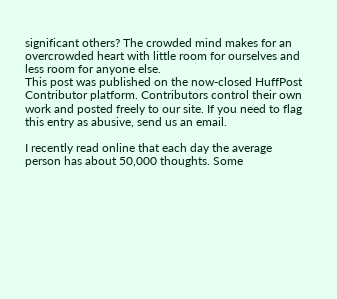significant others? The crowded mind makes for an overcrowded heart with little room for ourselves and less room for anyone else.
This post was published on the now-closed HuffPost Contributor platform. Contributors control their own work and posted freely to our site. If you need to flag this entry as abusive, send us an email.

I recently read online that each day the average person has about 50,000 thoughts. Some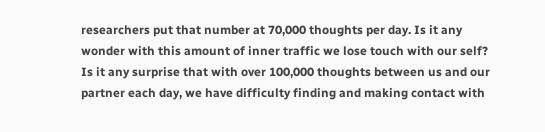researchers put that number at 70,000 thoughts per day. Is it any wonder with this amount of inner traffic we lose touch with our self? Is it any surprise that with over 100,000 thoughts between us and our partner each day, we have difficulty finding and making contact with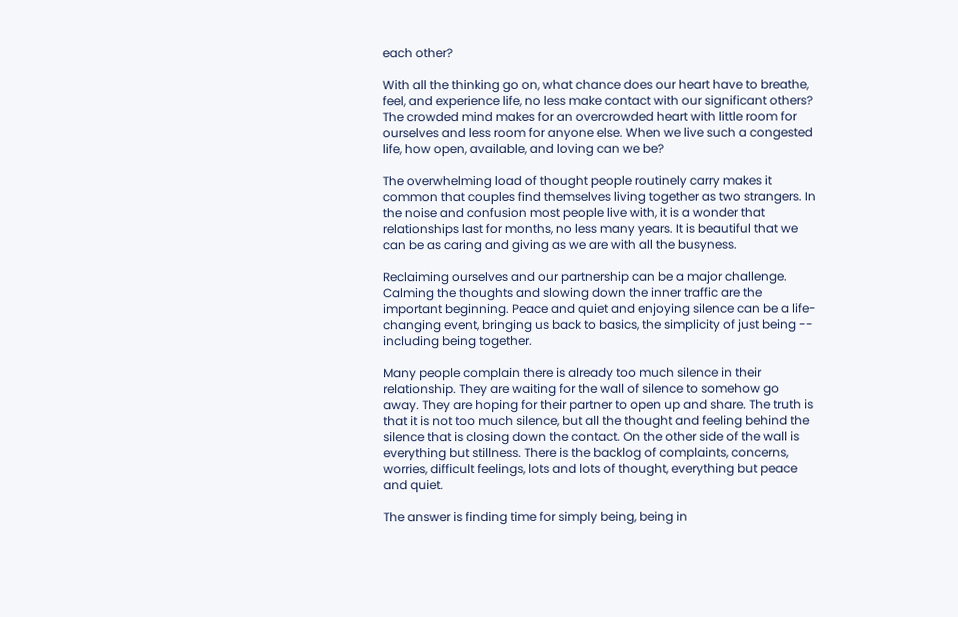each other?

With all the thinking go on, what chance does our heart have to breathe, feel, and experience life, no less make contact with our significant others? The crowded mind makes for an overcrowded heart with little room for ourselves and less room for anyone else. When we live such a congested life, how open, available, and loving can we be?

The overwhelming load of thought people routinely carry makes it common that couples find themselves living together as two strangers. In the noise and confusion most people live with, it is a wonder that relationships last for months, no less many years. It is beautiful that we can be as caring and giving as we are with all the busyness.

Reclaiming ourselves and our partnership can be a major challenge. Calming the thoughts and slowing down the inner traffic are the important beginning. Peace and quiet and enjoying silence can be a life-changing event, bringing us back to basics, the simplicity of just being -- including being together.

Many people complain there is already too much silence in their relationship. They are waiting for the wall of silence to somehow go away. They are hoping for their partner to open up and share. The truth is that it is not too much silence, but all the thought and feeling behind the silence that is closing down the contact. On the other side of the wall is everything but stillness. There is the backlog of complaints, concerns, worries, difficult feelings, lots and lots of thought, everything but peace and quiet.

The answer is finding time for simply being, being in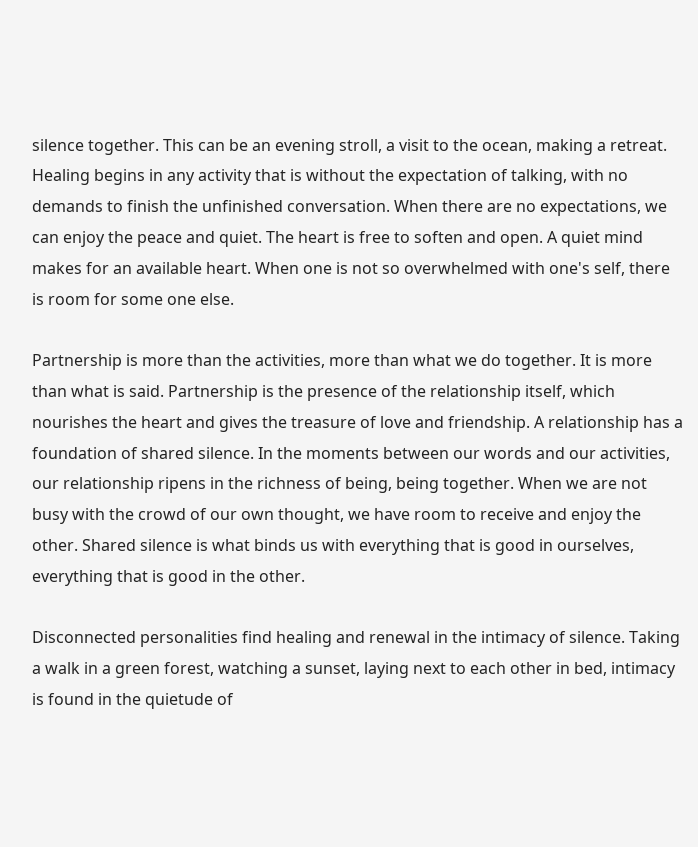silence together. This can be an evening stroll, a visit to the ocean, making a retreat. Healing begins in any activity that is without the expectation of talking, with no demands to finish the unfinished conversation. When there are no expectations, we can enjoy the peace and quiet. The heart is free to soften and open. A quiet mind makes for an available heart. When one is not so overwhelmed with one's self, there is room for some one else.

Partnership is more than the activities, more than what we do together. It is more than what is said. Partnership is the presence of the relationship itself, which nourishes the heart and gives the treasure of love and friendship. A relationship has a foundation of shared silence. In the moments between our words and our activities, our relationship ripens in the richness of being, being together. When we are not busy with the crowd of our own thought, we have room to receive and enjoy the other. Shared silence is what binds us with everything that is good in ourselves, everything that is good in the other.

Disconnected personalities find healing and renewal in the intimacy of silence. Taking a walk in a green forest, watching a sunset, laying next to each other in bed, intimacy is found in the quietude of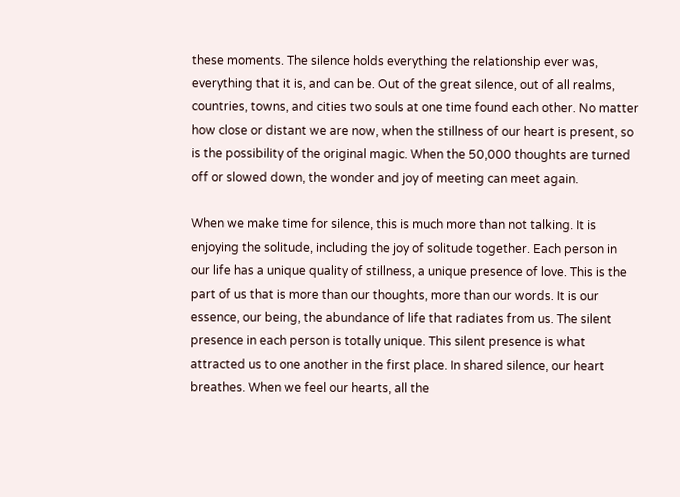these moments. The silence holds everything the relationship ever was, everything that it is, and can be. Out of the great silence, out of all realms, countries, towns, and cities two souls at one time found each other. No matter how close or distant we are now, when the stillness of our heart is present, so is the possibility of the original magic. When the 50,000 thoughts are turned off or slowed down, the wonder and joy of meeting can meet again.

When we make time for silence, this is much more than not talking. It is enjoying the solitude, including the joy of solitude together. Each person in our life has a unique quality of stillness, a unique presence of love. This is the part of us that is more than our thoughts, more than our words. It is our essence, our being, the abundance of life that radiates from us. The silent presence in each person is totally unique. This silent presence is what attracted us to one another in the first place. In shared silence, our heart breathes. When we feel our hearts, all the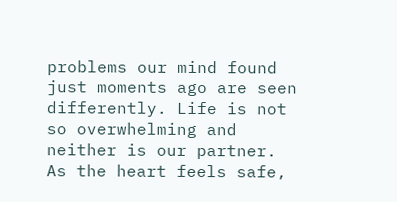problems our mind found just moments ago are seen differently. Life is not so overwhelming and neither is our partner. As the heart feels safe,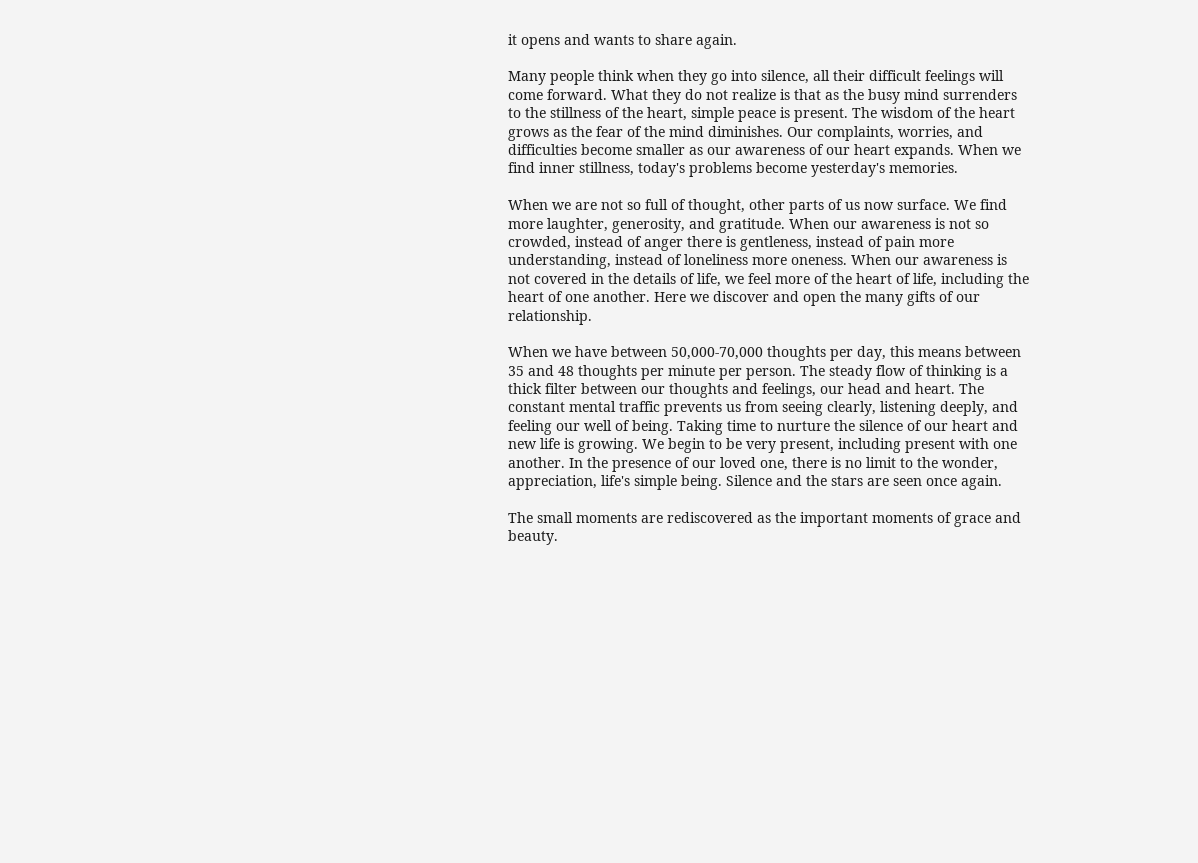it opens and wants to share again.

Many people think when they go into silence, all their difficult feelings will come forward. What they do not realize is that as the busy mind surrenders to the stillness of the heart, simple peace is present. The wisdom of the heart grows as the fear of the mind diminishes. Our complaints, worries, and difficulties become smaller as our awareness of our heart expands. When we find inner stillness, today's problems become yesterday's memories.

When we are not so full of thought, other parts of us now surface. We find more laughter, generosity, and gratitude. When our awareness is not so crowded, instead of anger there is gentleness, instead of pain more understanding, instead of loneliness more oneness. When our awareness is not covered in the details of life, we feel more of the heart of life, including the heart of one another. Here we discover and open the many gifts of our relationship.

When we have between 50,000-70,000 thoughts per day, this means between 35 and 48 thoughts per minute per person. The steady flow of thinking is a thick filter between our thoughts and feelings, our head and heart. The constant mental traffic prevents us from seeing clearly, listening deeply, and feeling our well of being. Taking time to nurture the silence of our heart and new life is growing. We begin to be very present, including present with one another. In the presence of our loved one, there is no limit to the wonder, appreciation, life's simple being. Silence and the stars are seen once again.

The small moments are rediscovered as the important moments of grace and beauty.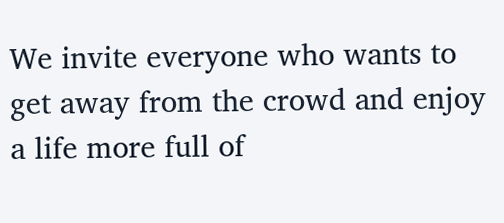We invite everyone who wants to get away from the crowd and enjoy a life more full of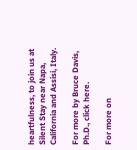heartfulness, to join us at Silent Stay near Napa, California and Assisi, Italy.

For more by Bruce Davis, Ph.D., click here.

For more on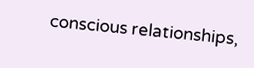conscious relationships,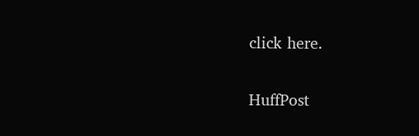click here.


HuffPost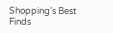Shopping’s Best Finds